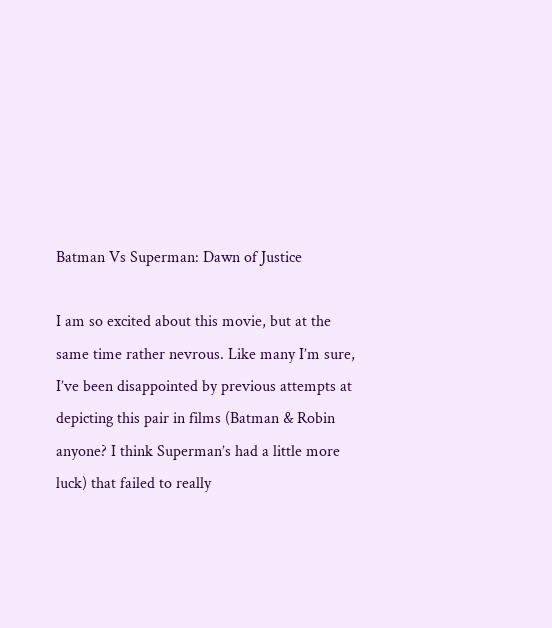Batman Vs Superman: Dawn of Justice

I am so excited about this movie, but at the same time rather nevrous. Like many I’m sure, I’ve been disappointed by previous attempts at depicting this pair in films (Batman & Robin anyone? I think Superman’s had a little more luck) that failed to really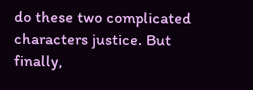do these two complicated characters justice. But finally,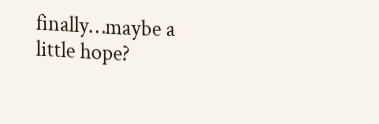finally…maybe a little hope?